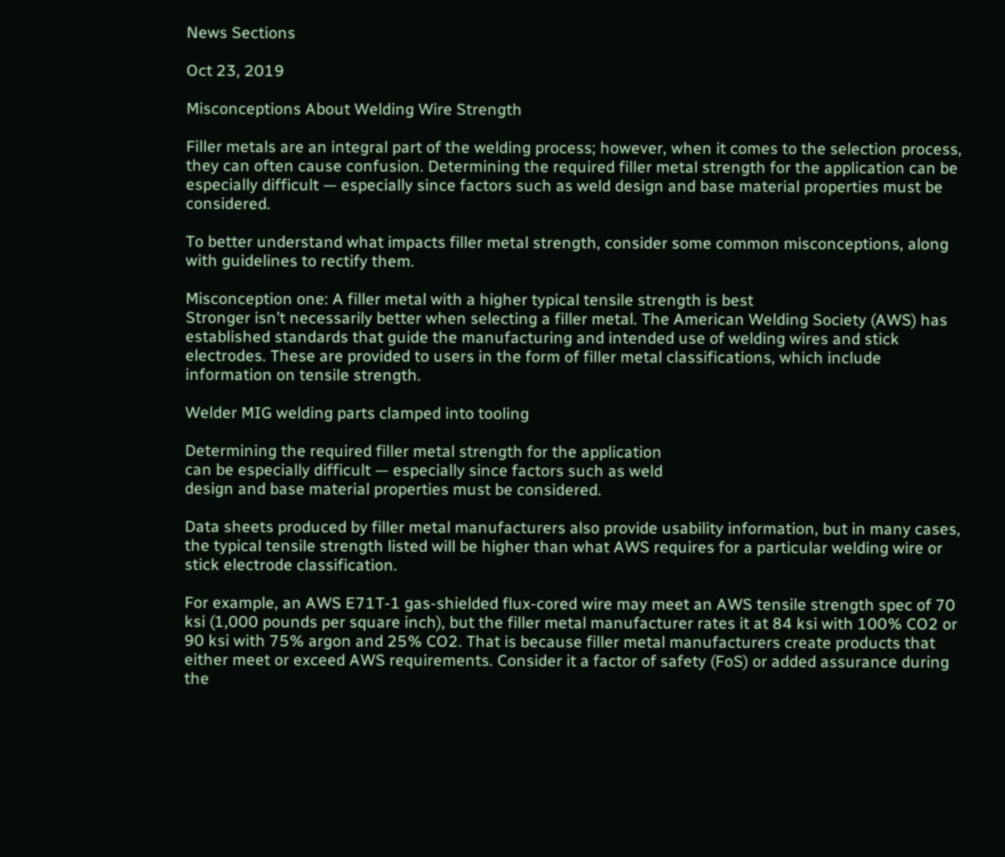News Sections

Oct 23, 2019

Misconceptions About Welding Wire Strength

Filler metals are an integral part of the welding process; however, when it comes to the selection process, they can often cause confusion. Determining the required filler metal strength for the application can be especially difficult — especially since factors such as weld design and base material properties must be considered.

To better understand what impacts filler metal strength, consider some common misconceptions, along with guidelines to rectify them.

Misconception one: A filler metal with a higher typical tensile strength is best
Stronger isn’t necessarily better when selecting a filler metal. The American Welding Society (AWS) has established standards that guide the manufacturing and intended use of welding wires and stick electrodes. These are provided to users in the form of filler metal classifications, which include information on tensile strength.

Welder MIG welding parts clamped into tooling

Determining the required filler metal strength for the application
can be especially difficult — especially since factors such as weld
design and base material properties must be considered.

Data sheets produced by filler metal manufacturers also provide usability information, but in many cases, the typical tensile strength listed will be higher than what AWS requires for a particular welding wire or stick electrode classification.

For example, an AWS E71T-1 gas-shielded flux-cored wire may meet an AWS tensile strength spec of 70 ksi (1,000 pounds per square inch), but the filler metal manufacturer rates it at 84 ksi with 100% CO2 or 90 ksi with 75% argon and 25% CO2. That is because filler metal manufacturers create products that either meet or exceed AWS requirements. Consider it a factor of safety (FoS) or added assurance during the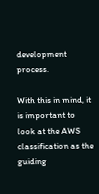development process.

With this in mind, it is important to look at the AWS classification as the guiding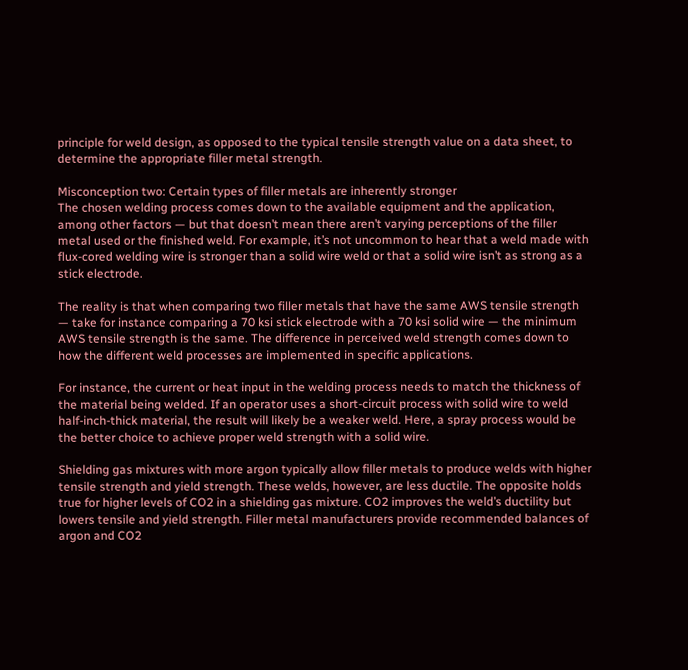principle for weld design, as opposed to the typical tensile strength value on a data sheet, to determine the appropriate filler metal strength.

Misconception two: Certain types of filler metals are inherently stronger
The chosen welding process comes down to the available equipment and the application, among other factors — but that doesn’t mean there aren’t varying perceptions of the filler metal used or the finished weld. For example, it’s not uncommon to hear that a weld made with flux-cored welding wire is stronger than a solid wire weld or that a solid wire isn’t as strong as a stick electrode.

The reality is that when comparing two filler metals that have the same AWS tensile strength — take for instance comparing a 70 ksi stick electrode with a 70 ksi solid wire — the minimum AWS tensile strength is the same. The difference in perceived weld strength comes down to how the different weld processes are implemented in specific applications.

For instance, the current or heat input in the welding process needs to match the thickness of the material being welded. If an operator uses a short-circuit process with solid wire to weld half-inch-thick material, the result will likely be a weaker weld. Here, a spray process would be the better choice to achieve proper weld strength with a solid wire.

Shielding gas mixtures with more argon typically allow filler metals to produce welds with higher tensile strength and yield strength. These welds, however, are less ductile. The opposite holds true for higher levels of CO2 in a shielding gas mixture. CO2 improves the weld’s ductility but lowers tensile and yield strength. Filler metal manufacturers provide recommended balances of argon and CO2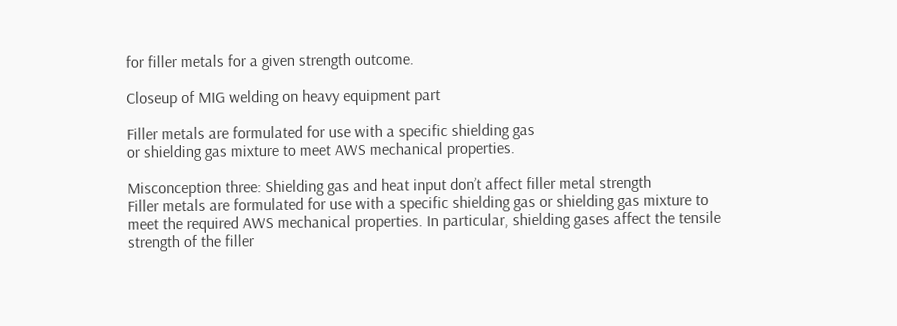for filler metals for a given strength outcome.

Closeup of MIG welding on heavy equipment part

Filler metals are formulated for use with a specific shielding gas
or shielding gas mixture to meet AWS mechanical properties.

Misconception three: Shielding gas and heat input don’t affect filler metal strength
Filler metals are formulated for use with a specific shielding gas or shielding gas mixture to meet the required AWS mechanical properties. In particular, shielding gases affect the tensile strength of the filler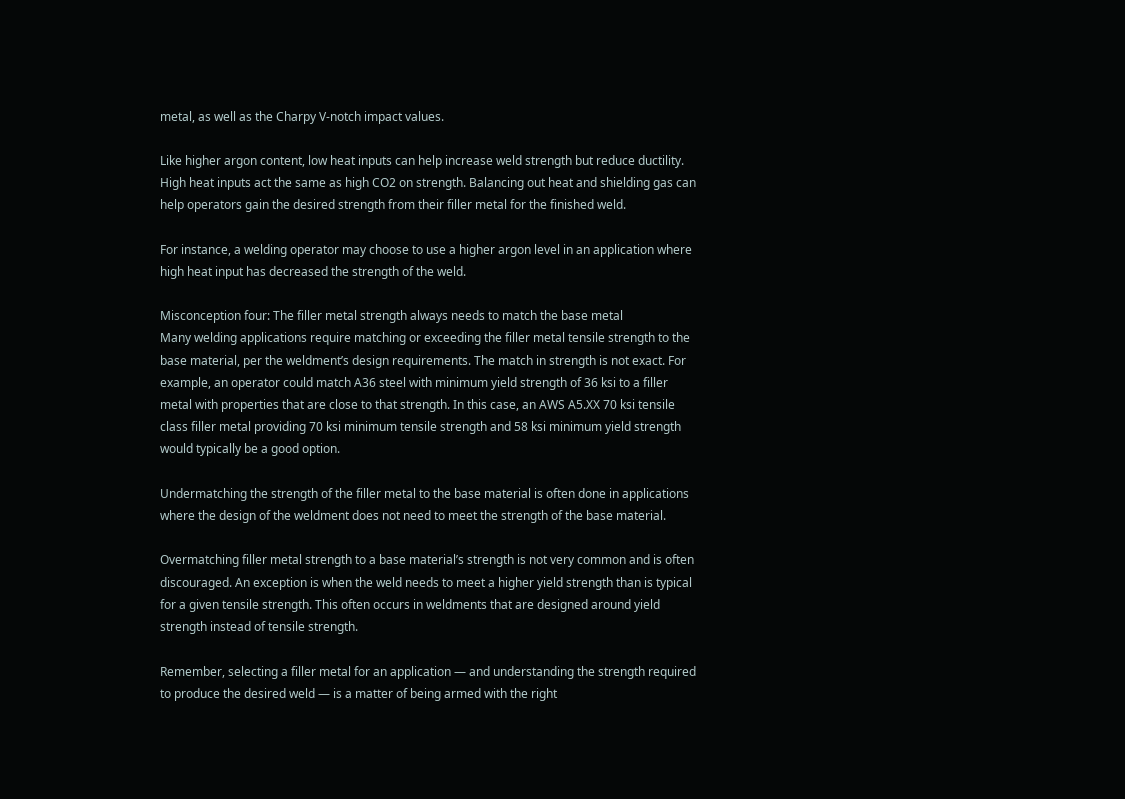metal, as well as the Charpy V-notch impact values.

Like higher argon content, low heat inputs can help increase weld strength but reduce ductility. High heat inputs act the same as high CO2 on strength. Balancing out heat and shielding gas can help operators gain the desired strength from their filler metal for the finished weld.

For instance, a welding operator may choose to use a higher argon level in an application where high heat input has decreased the strength of the weld.

Misconception four: The filler metal strength always needs to match the base metal
Many welding applications require matching or exceeding the filler metal tensile strength to the base material, per the weldment’s design requirements. The match in strength is not exact. For example, an operator could match A36 steel with minimum yield strength of 36 ksi to a filler metal with properties that are close to that strength. In this case, an AWS A5.XX 70 ksi tensile class filler metal providing 70 ksi minimum tensile strength and 58 ksi minimum yield strength would typically be a good option.

Undermatching the strength of the filler metal to the base material is often done in applications where the design of the weldment does not need to meet the strength of the base material.

Overmatching filler metal strength to a base material’s strength is not very common and is often discouraged. An exception is when the weld needs to meet a higher yield strength than is typical for a given tensile strength. This often occurs in weldments that are designed around yield strength instead of tensile strength.

Remember, selecting a filler metal for an application — and understanding the strength required to produce the desired weld — is a matter of being armed with the right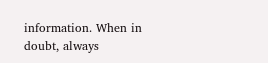information. When in doubt, always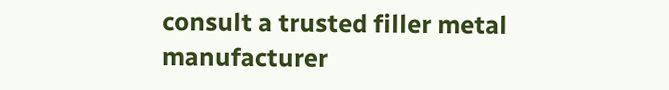consult a trusted filler metal manufacturer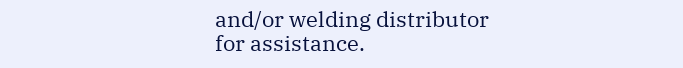and/or welding distributor for assistance.